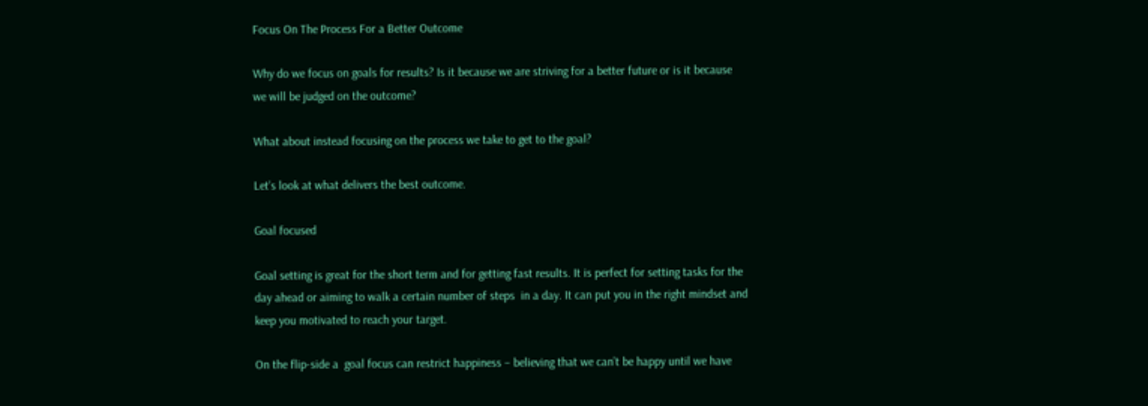Focus On The Process For a Better Outcome

Why do we focus on goals for results? Is it because we are striving for a better future or is it because we will be judged on the outcome?

What about instead focusing on the process we take to get to the goal?

Let’s look at what delivers the best outcome.

Goal focused

Goal setting is great for the short term and for getting fast results. It is perfect for setting tasks for the day ahead or aiming to walk a certain number of steps  in a day. It can put you in the right mindset and keep you motivated to reach your target.

On the flip-side a  goal focus can restrict happiness – believing that we can’t be happy until we have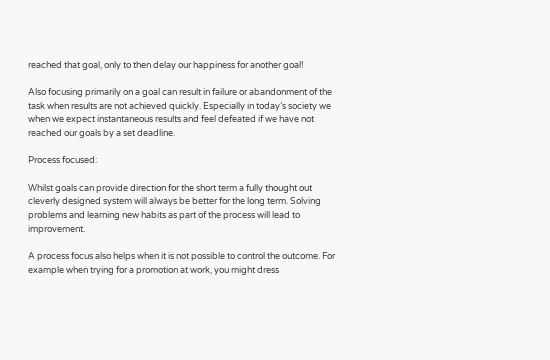reached that goal, only to then delay our happiness for another goal!

Also focusing primarily on a goal can result in failure or abandonment of the task when results are not achieved quickly. Especially in today’s society we when we expect instantaneous results and feel defeated if we have not reached our goals by a set deadline.

Process focused:

Whilst goals can provide direction for the short term a fully thought out cleverly designed system will always be better for the long term. Solving problems and learning new habits as part of the process will lead to improvement.

A process focus also helps when it is not possible to control the outcome. For example when trying for a promotion at work, you might dress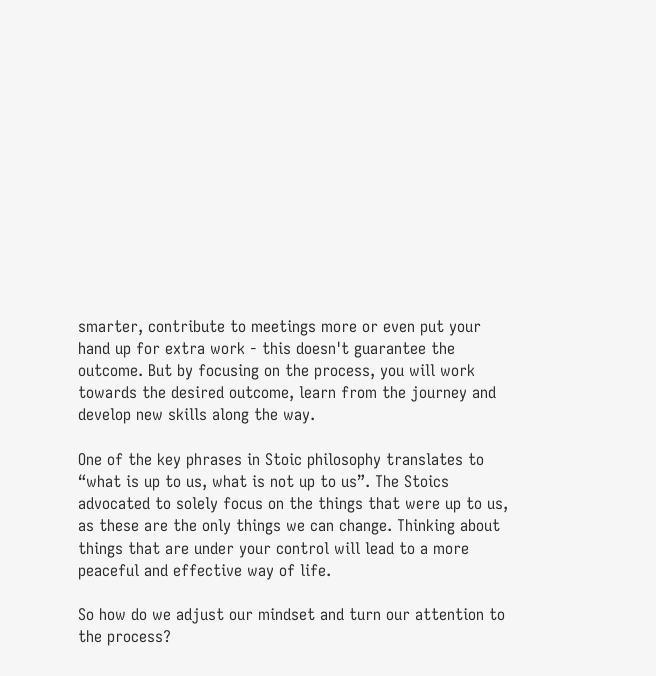smarter, contribute to meetings more or even put your hand up for extra work - this doesn't guarantee the outcome. But by focusing on the process, you will work towards the desired outcome, learn from the journey and develop new skills along the way.

One of the key phrases in Stoic philosophy translates to “what is up to us, what is not up to us”. The Stoics advocated to solely focus on the things that were up to us, as these are the only things we can change. Thinking about things that are under your control will lead to a more peaceful and effective way of life.

So how do we adjust our mindset and turn our attention to the process?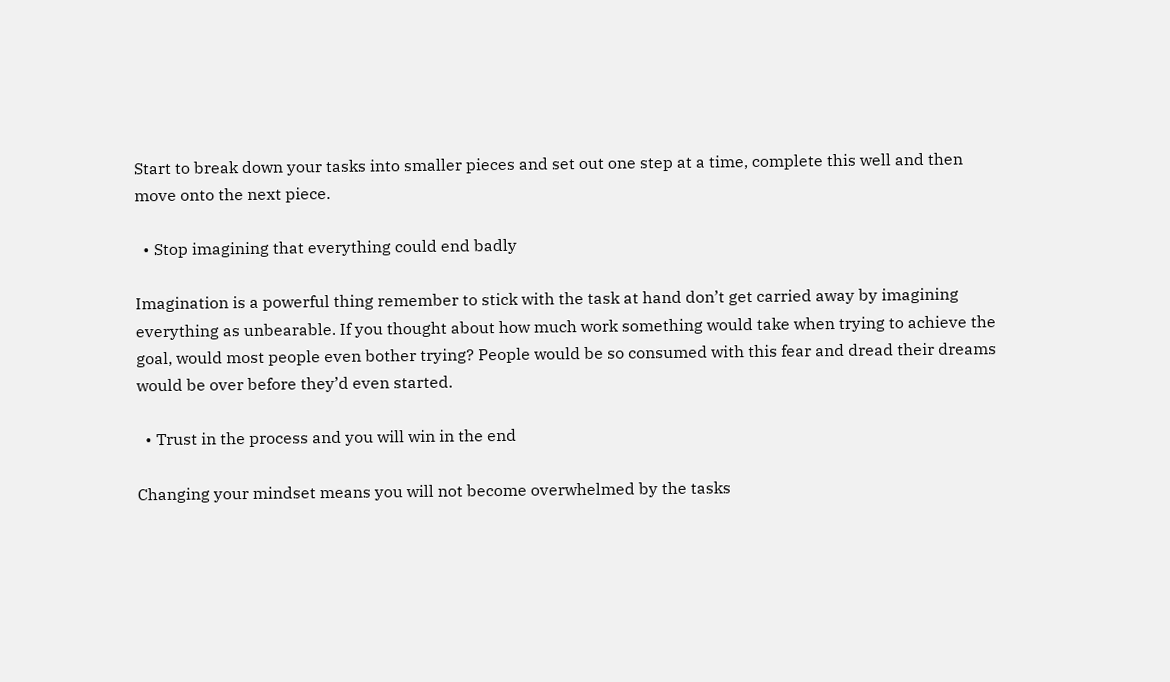Start to break down your tasks into smaller pieces and set out one step at a time, complete this well and then move onto the next piece.

  • Stop imagining that everything could end badly

Imagination is a powerful thing remember to stick with the task at hand don’t get carried away by imagining everything as unbearable. If you thought about how much work something would take when trying to achieve the goal, would most people even bother trying? People would be so consumed with this fear and dread their dreams would be over before they’d even started.

  • Trust in the process and you will win in the end

Changing your mindset means you will not become overwhelmed by the tasks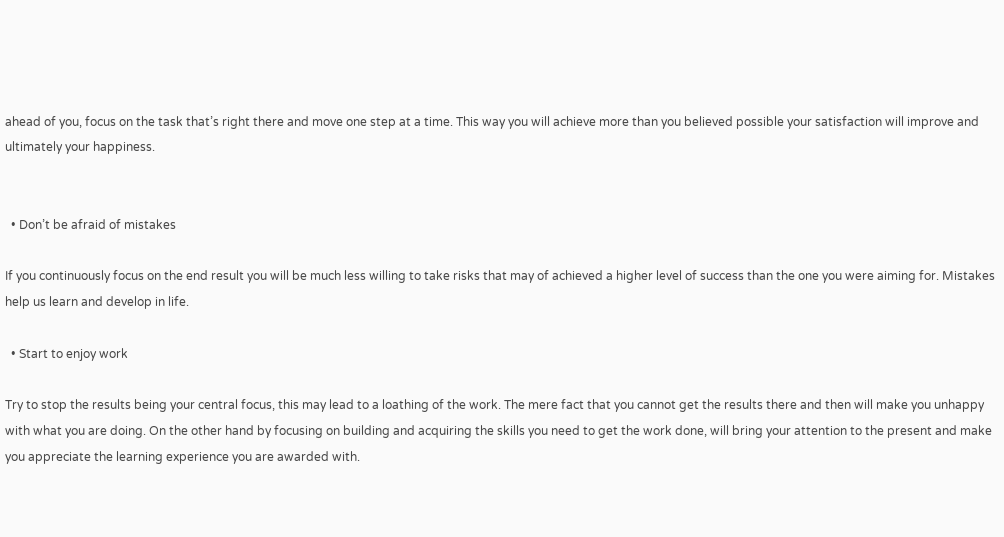ahead of you, focus on the task that’s right there and move one step at a time. This way you will achieve more than you believed possible your satisfaction will improve and ultimately your happiness.


  • Don’t be afraid of mistakes

If you continuously focus on the end result you will be much less willing to take risks that may of achieved a higher level of success than the one you were aiming for. Mistakes help us learn and develop in life.

  • Start to enjoy work

Try to stop the results being your central focus, this may lead to a loathing of the work. The mere fact that you cannot get the results there and then will make you unhappy with what you are doing. On the other hand by focusing on building and acquiring the skills you need to get the work done, will bring your attention to the present and make you appreciate the learning experience you are awarded with.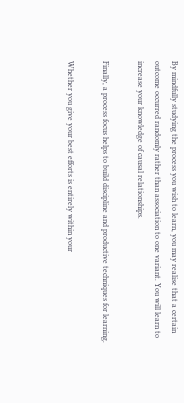By mindfully studying the process you wish to learn, you may realise that a certain outcome occurred randomly rather than association to one variant. You will learn to increase your knowledge of causal relationships.

Finally, a process focus helps to build discipline and productive techniques for learning.

Whether you give your best efforts is entirely within your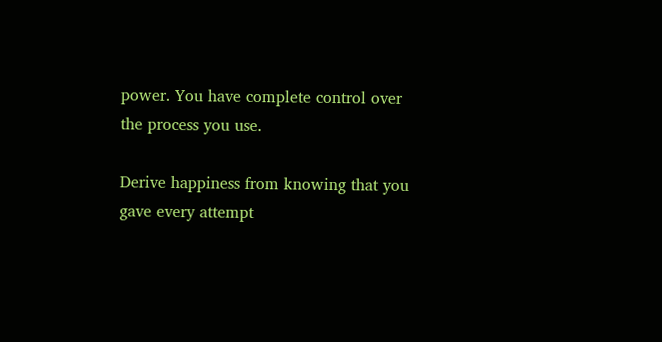power. You have complete control over the process you use.

Derive happiness from knowing that you gave every attempt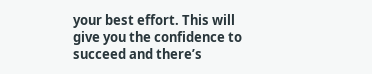your best effort. This will give you the confidence to succeed and there’s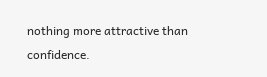nothing more attractive than confidence.